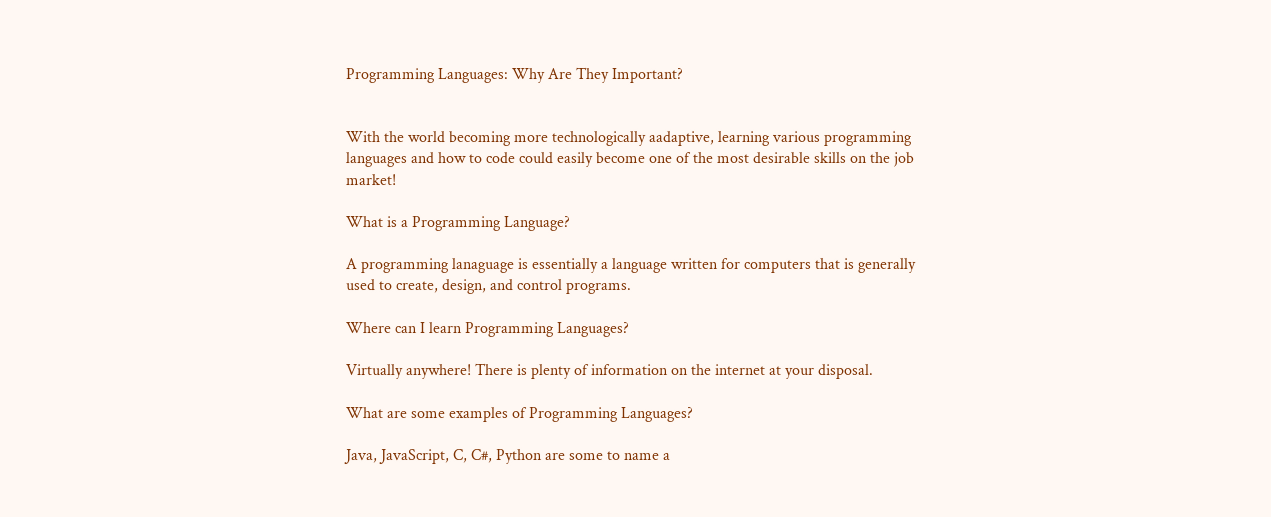Programming Languages: Why Are They Important?


With the world becoming more technologically aadaptive, learning various programming languages and how to code could easily become one of the most desirable skills on the job market!

What is a Programming Language?

A programming lanaguage is essentially a language written for computers that is generally used to create, design, and control programs.

Where can I learn Programming Languages?

Virtually anywhere! There is plenty of information on the internet at your disposal.

What are some examples of Programming Languages?

Java, JavaScript, C, C#, Python are some to name a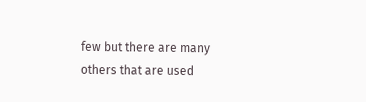few but there are many others that are used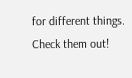for different things. Check them out!